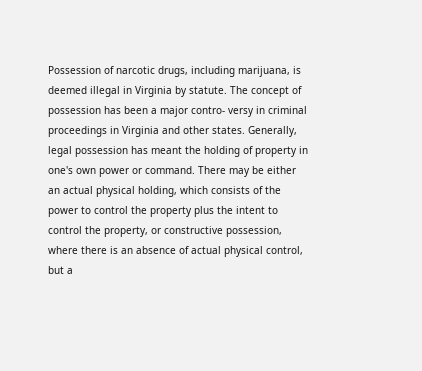Possession of narcotic drugs, including marijuana, is deemed illegal in Virginia by statute. The concept of possession has been a major contro- versy in criminal proceedings in Virginia and other states. Generally, legal possession has meant the holding of property in one's own power or command. There may be either an actual physical holding, which consists of the power to control the property plus the intent to control the property, or constructive possession, where there is an absence of actual physical control, but a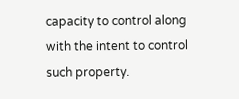capacity to control along with the intent to control such property.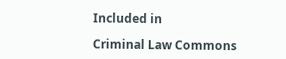Included in

Criminal Law Commons